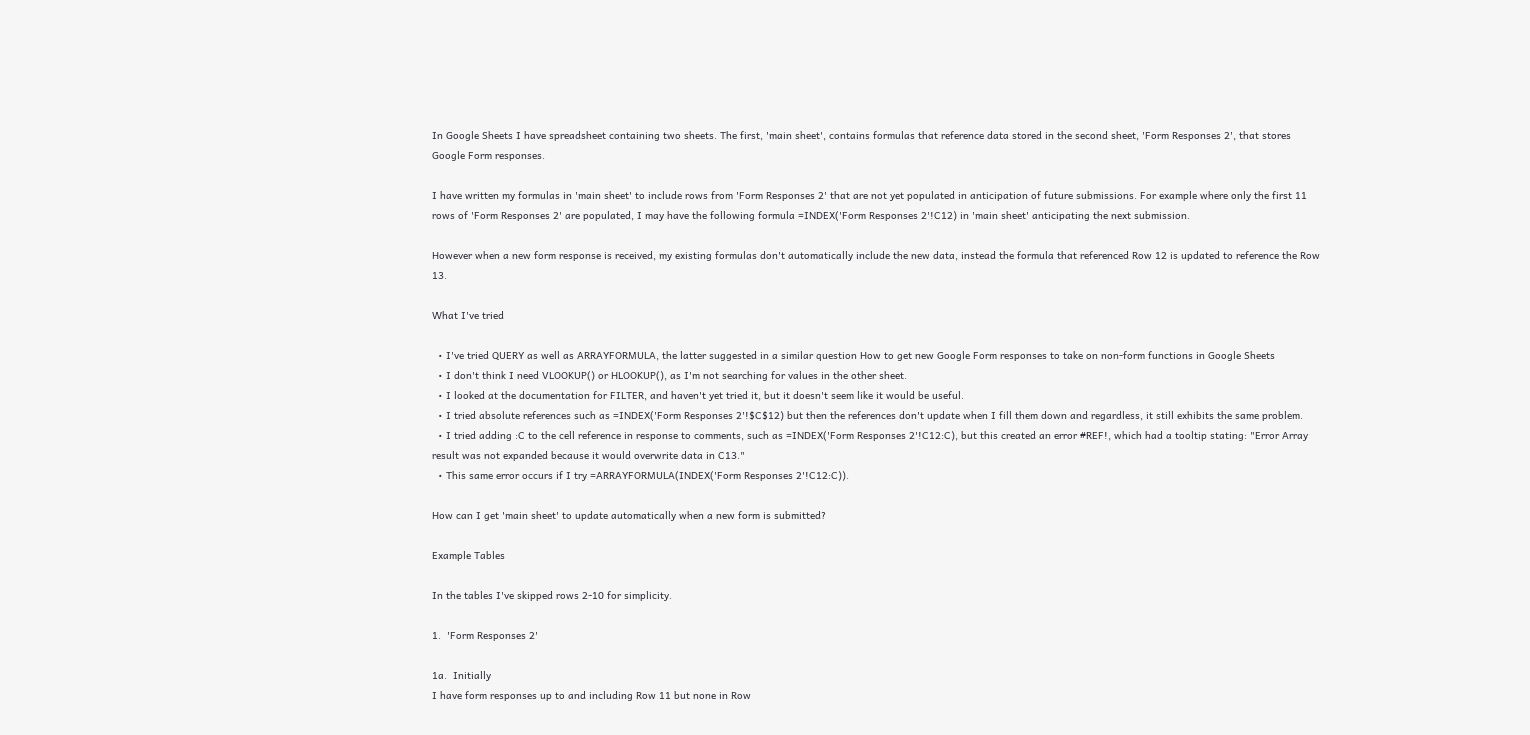In Google Sheets I have spreadsheet containing two sheets. The first, 'main sheet', contains formulas that reference data stored in the second sheet, 'Form Responses 2', that stores Google Form responses.

I have written my formulas in 'main sheet' to include rows from 'Form Responses 2' that are not yet populated in anticipation of future submissions. For example where only the first 11 rows of 'Form Responses 2' are populated, I may have the following formula =INDEX('Form Responses 2'!C12) in 'main sheet' anticipating the next submission.

However when a new form response is received, my existing formulas don't automatically include the new data, instead the formula that referenced Row 12 is updated to reference the Row 13.

What I've tried

  • I've tried QUERY as well as ARRAYFORMULA, the latter suggested in a similar question How to get new Google Form responses to take on non-form functions in Google Sheets
  • I don't think I need VLOOKUP() or HLOOKUP(), as I'm not searching for values in the other sheet.
  • I looked at the documentation for FILTER, and haven't yet tried it, but it doesn't seem like it would be useful.
  • I tried absolute references such as =INDEX('Form Responses 2'!$C$12) but then the references don't update when I fill them down and regardless, it still exhibits the same problem.
  • I tried adding :C to the cell reference in response to comments, such as =INDEX('Form Responses 2'!C12:C), but this created an error #REF!, which had a tooltip stating: "Error Array result was not expanded because it would overwrite data in C13."
  • This same error occurs if I try =ARRAYFORMULA(INDEX('Form Responses 2'!C12:C)).

How can I get 'main sheet' to update automatically when a new form is submitted?

Example Tables

In the tables I've skipped rows 2-10 for simplicity.

1.  'Form Responses 2'

1a.  Initially
I have form responses up to and including Row 11 but none in Row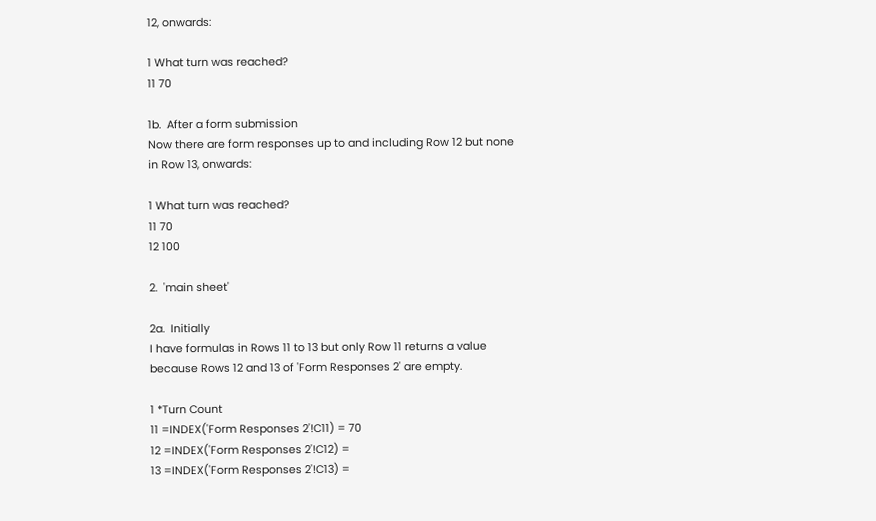12, onwards:

1 What turn was reached?
11 70

1b.  After a form submission
Now there are form responses up to and including Row 12 but none in Row 13, onwards:

1 What turn was reached?
11 70
12 100

2.  'main sheet'

2a.  Initially
I have formulas in Rows 11 to 13 but only Row 11 returns a value because Rows 12 and 13 of 'Form Responses 2' are empty.

1 *Turn Count
11 =INDEX('Form Responses 2'!C11) = 70
12 =INDEX('Form Responses 2'!C12) =
13 =INDEX('Form Responses 2'!C13) =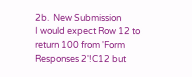2b.  New Submission
I would expect Row 12 to return 100 from 'Form Responses 2'!C12 but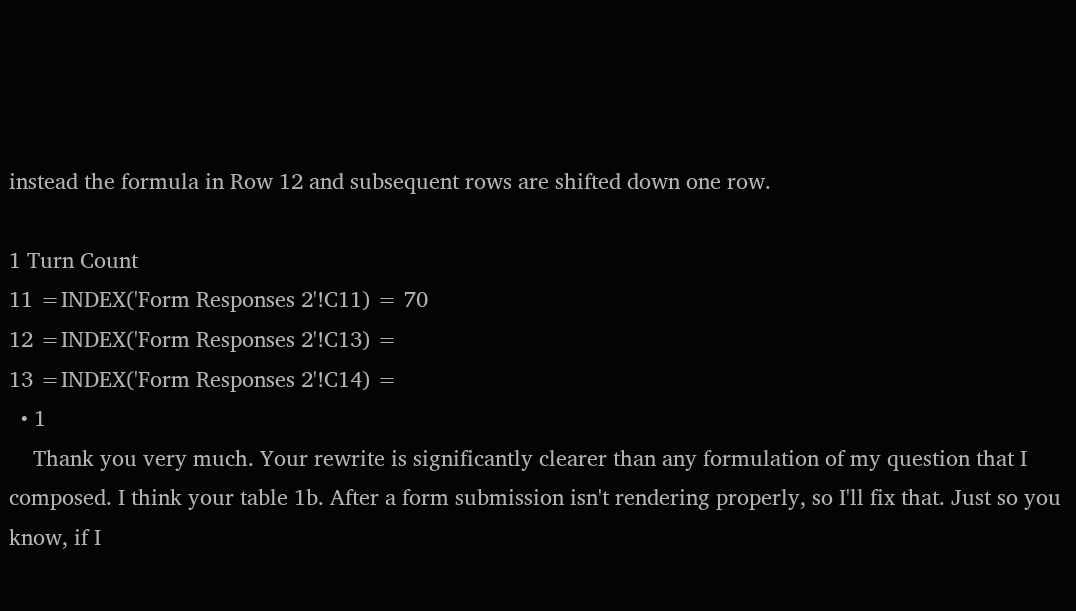instead the formula in Row 12 and subsequent rows are shifted down one row.

1 Turn Count
11 =INDEX('Form Responses 2'!C11) = 70
12 =INDEX('Form Responses 2'!C13) =
13 =INDEX('Form Responses 2'!C14) =
  • 1
    Thank you very much. Your rewrite is significantly clearer than any formulation of my question that I composed. I think your table 1b. After a form submission isn't rendering properly, so I'll fix that. Just so you know, if I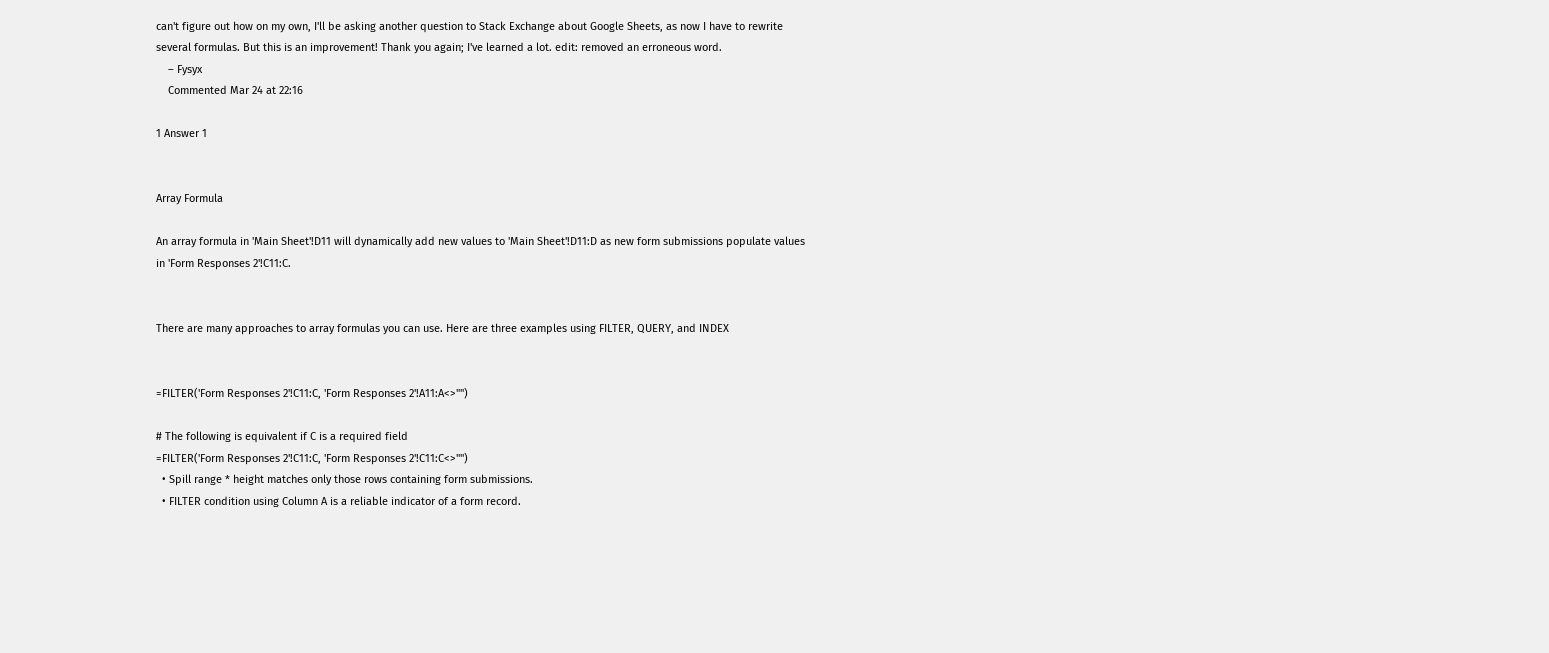can't figure out how on my own, I'll be asking another question to Stack Exchange about Google Sheets, as now I have to rewrite several formulas. But this is an improvement! Thank you again; I've learned a lot. edit: removed an erroneous word.
    – Fysyx
    Commented Mar 24 at 22:16

1 Answer 1


Array Formula

An array formula in 'Main Sheet'!D11 will dynamically add new values to 'Main Sheet'!D11:D as new form submissions populate values in 'Form Responses 2'!C11:C.


There are many approaches to array formulas you can use. Here are three examples using FILTER, QUERY, and INDEX


=FILTER('Form Responses 2'!C11:C, 'Form Responses 2'!A11:A<>"")

# The following is equivalent if C is a required field
=FILTER('Form Responses 2'!C11:C, 'Form Responses 2'!C11:C<>"")
  • Spill range * height matches only those rows containing form submissions.
  • FILTER condition using Column A is a reliable indicator of a form record.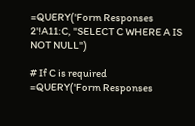=QUERY('Form Responses 2'!A11:C, "SELECT C WHERE A IS NOT NULL")

# If C is required
=QUERY('Form Responses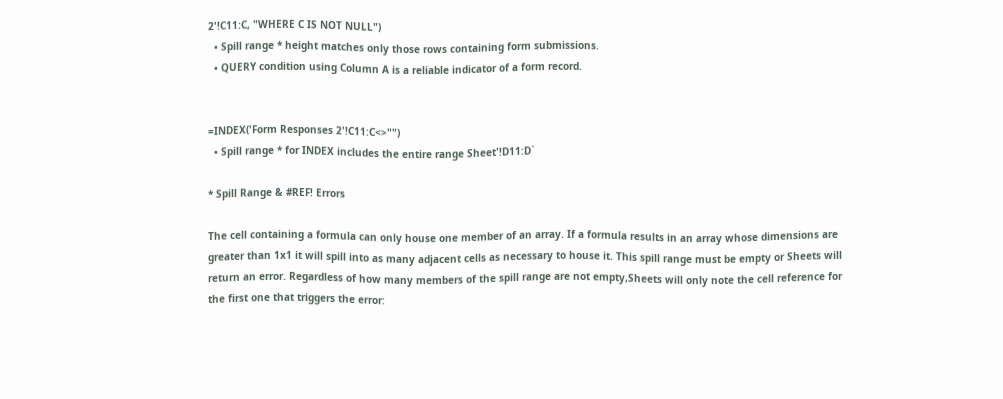2'!C11:C, "WHERE C IS NOT NULL")
  • Spill range * height matches only those rows containing form submissions.
  • QUERY condition using Column A is a reliable indicator of a form record.


=INDEX('Form Responses 2'!C11:C<>"")
  • Spill range * for INDEX includes the entire range Sheet'!D11:D`

* Spill Range & #REF! Errors

The cell containing a formula can only house one member of an array. If a formula results in an array whose dimensions are greater than 1x1 it will spill into as many adjacent cells as necessary to house it. This spill range must be empty or Sheets will return an error. Regardless of how many members of the spill range are not empty,Sheets will only note the cell reference for the first one that triggers the error: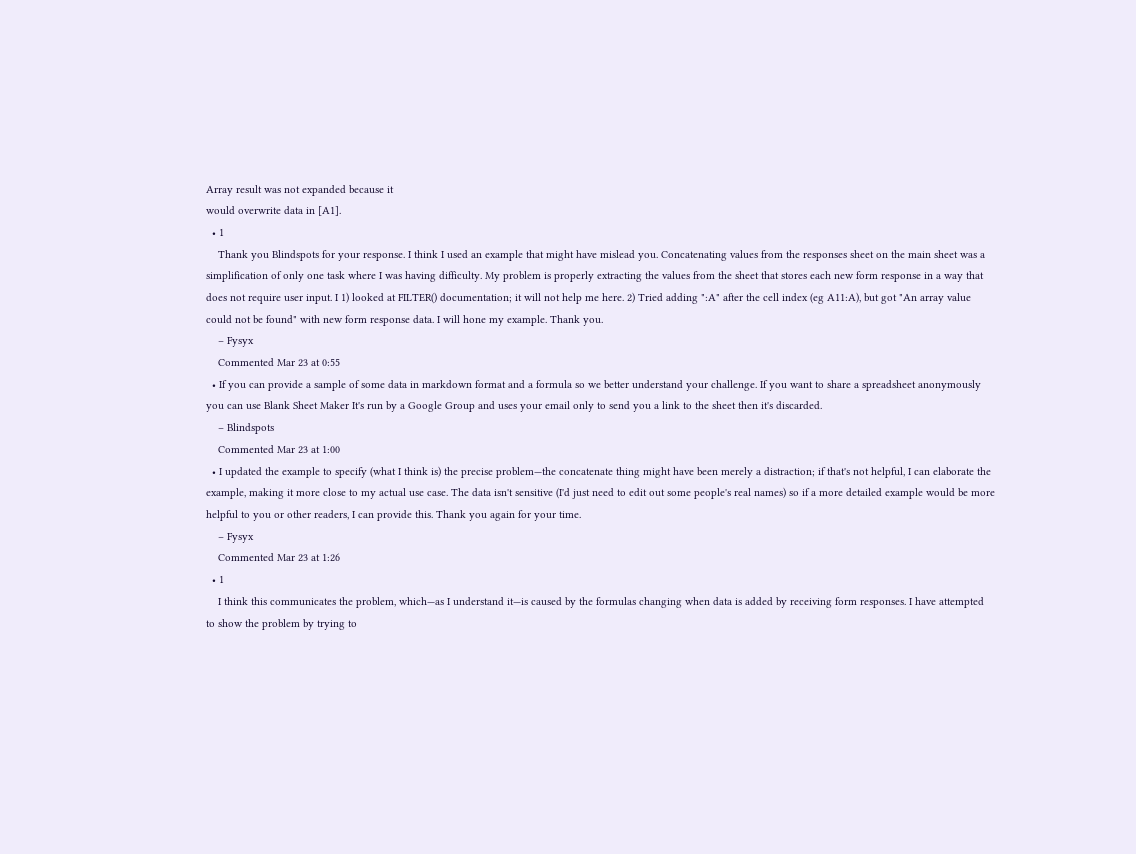Array result was not expanded because it
would overwrite data in [A1].
  • 1
    Thank you Blindspots for your response. I think I used an example that might have mislead you. Concatenating values from the responses sheet on the main sheet was a simplification of only one task where I was having difficulty. My problem is properly extracting the values from the sheet that stores each new form response in a way that does not require user input. I 1) looked at FILTER() documentation; it will not help me here. 2) Tried adding ":A" after the cell index (eg A11:A), but got "An array value could not be found" with new form response data. I will hone my example. Thank you.
    – Fysyx
    Commented Mar 23 at 0:55
  • If you can provide a sample of some data in markdown format and a formula so we better understand your challenge. If you want to share a spreadsheet anonymously you can use Blank Sheet Maker It's run by a Google Group and uses your email only to send you a link to the sheet then it's discarded.
    – Blindspots
    Commented Mar 23 at 1:00
  • I updated the example to specify (what I think is) the precise problem—the concatenate thing might have been merely a distraction; if that's not helpful, I can elaborate the example, making it more close to my actual use case. The data isn't sensitive (I'd just need to edit out some people's real names) so if a more detailed example would be more helpful to you or other readers, I can provide this. Thank you again for your time.
    – Fysyx
    Commented Mar 23 at 1:26
  • 1
    I think this communicates the problem, which—as I understand it—is caused by the formulas changing when data is added by receiving form responses. I have attempted to show the problem by trying to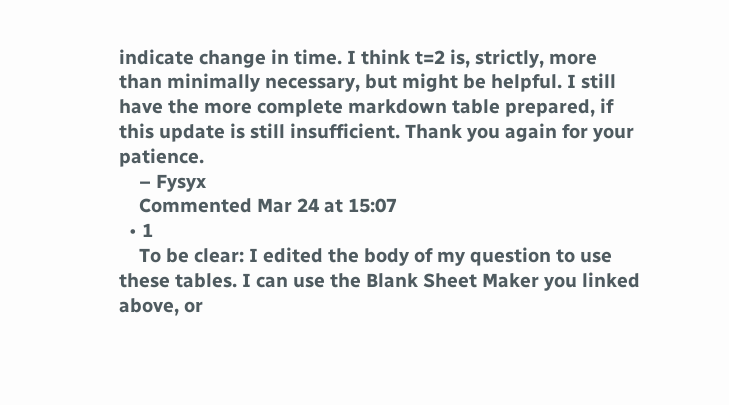indicate change in time. I think t=2 is, strictly, more than minimally necessary, but might be helpful. I still have the more complete markdown table prepared, if this update is still insufficient. Thank you again for your patience.
    – Fysyx
    Commented Mar 24 at 15:07
  • 1
    To be clear: I edited the body of my question to use these tables. I can use the Blank Sheet Maker you linked above, or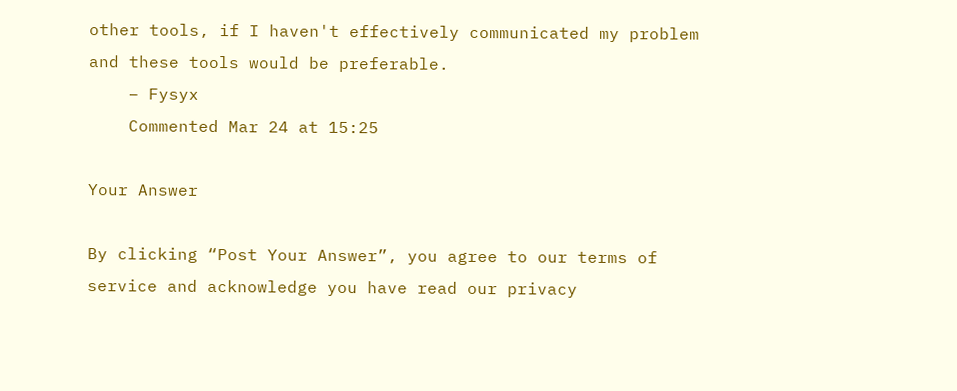other tools, if I haven't effectively communicated my problem and these tools would be preferable.
    – Fysyx
    Commented Mar 24 at 15:25

Your Answer

By clicking “Post Your Answer”, you agree to our terms of service and acknowledge you have read our privacy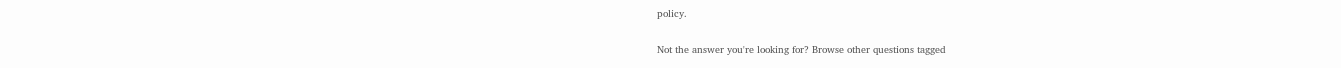policy.

Not the answer you're looking for? Browse other questions tagged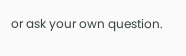or ask your own question.